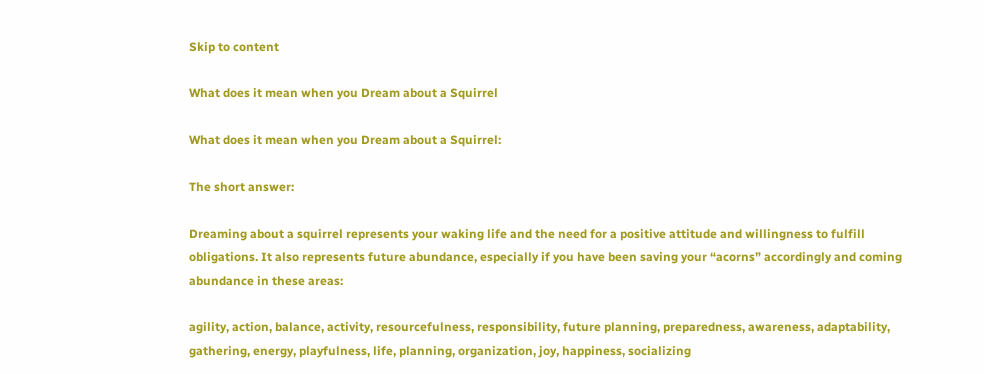Skip to content

What does it mean when you Dream about a Squirrel

What does it mean when you Dream about a Squirrel:

The short answer:

Dreaming about a squirrel represents your waking life and the need for a positive attitude and willingness to fulfill obligations. It also represents future abundance, especially if you have been saving your “acorns” accordingly and coming abundance in these areas:

agility, action, balance, activity, resourcefulness, responsibility, future planning, preparedness, awareness, adaptability, gathering, energy, playfulness, life, planning, organization, joy, happiness, socializing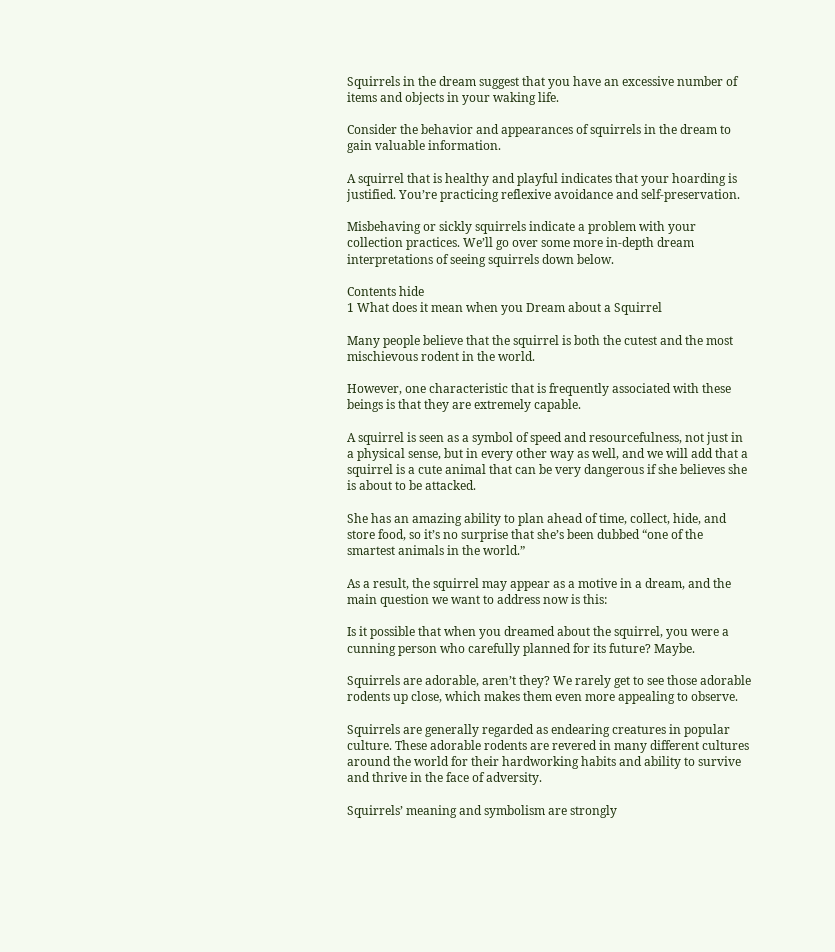Squirrels in the dream suggest that you have an excessive number of items and objects in your waking life.

Consider the behavior and appearances of squirrels in the dream to gain valuable information.

A squirrel that is healthy and playful indicates that your hoarding is justified. You’re practicing reflexive avoidance and self-preservation.

Misbehaving or sickly squirrels indicate a problem with your collection practices. We’ll go over some more in-depth dream interpretations of seeing squirrels down below.

Contents hide
1 What does it mean when you Dream about a Squirrel

Many people believe that the squirrel is both the cutest and the most mischievous rodent in the world.

However, one characteristic that is frequently associated with these beings is that they are extremely capable.

A squirrel is seen as a symbol of speed and resourcefulness, not just in a physical sense, but in every other way as well, and we will add that a squirrel is a cute animal that can be very dangerous if she believes she is about to be attacked.

She has an amazing ability to plan ahead of time, collect, hide, and store food, so it’s no surprise that she’s been dubbed “one of the smartest animals in the world.”

As a result, the squirrel may appear as a motive in a dream, and the main question we want to address now is this:

Is it possible that when you dreamed about the squirrel, you were a cunning person who carefully planned for its future? Maybe.

Squirrels are adorable, aren’t they? We rarely get to see those adorable rodents up close, which makes them even more appealing to observe.

Squirrels are generally regarded as endearing creatures in popular culture. These adorable rodents are revered in many different cultures around the world for their hardworking habits and ability to survive and thrive in the face of adversity.

Squirrels’ meaning and symbolism are strongly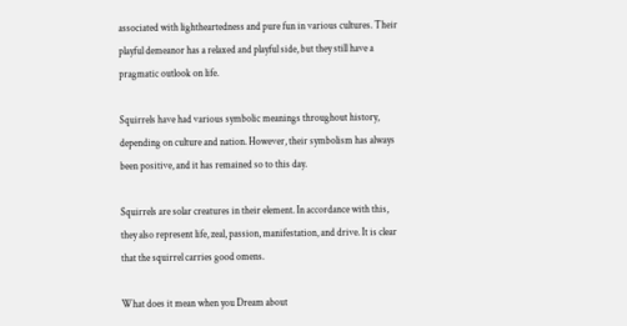associated with lightheartedness and pure fun in various cultures. Their playful demeanor has a relaxed and playful side, but they still have a pragmatic outlook on life.

Squirrels have had various symbolic meanings throughout history, depending on culture and nation. However, their symbolism has always been positive, and it has remained so to this day.

Squirrels are solar creatures in their element. In accordance with this, they also represent life, zeal, passion, manifestation, and drive. It is clear that the squirrel carries good omens.

What does it mean when you Dream about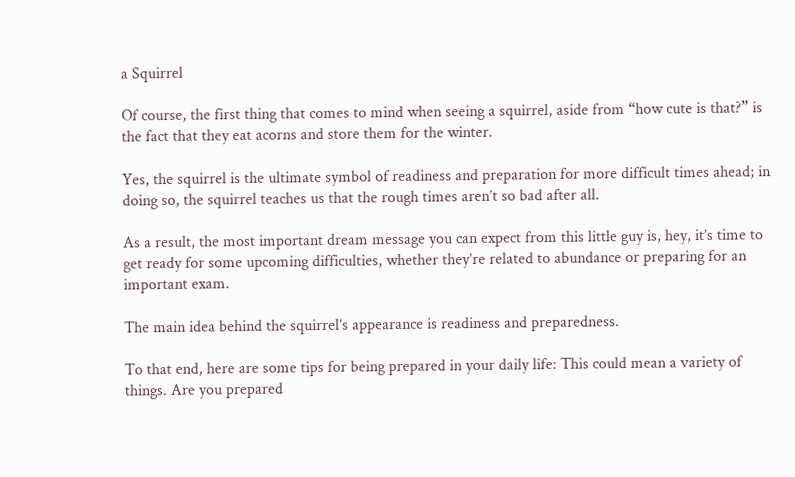a Squirrel

Of course, the first thing that comes to mind when seeing a squirrel, aside from “how cute is that?” is the fact that they eat acorns and store them for the winter.

Yes, the squirrel is the ultimate symbol of readiness and preparation for more difficult times ahead; in doing so, the squirrel teaches us that the rough times aren’t so bad after all.

As a result, the most important dream message you can expect from this little guy is, hey, it’s time to get ready for some upcoming difficulties, whether they’re related to abundance or preparing for an important exam.

The main idea behind the squirrel’s appearance is readiness and preparedness.

To that end, here are some tips for being prepared in your daily life: This could mean a variety of things. Are you prepared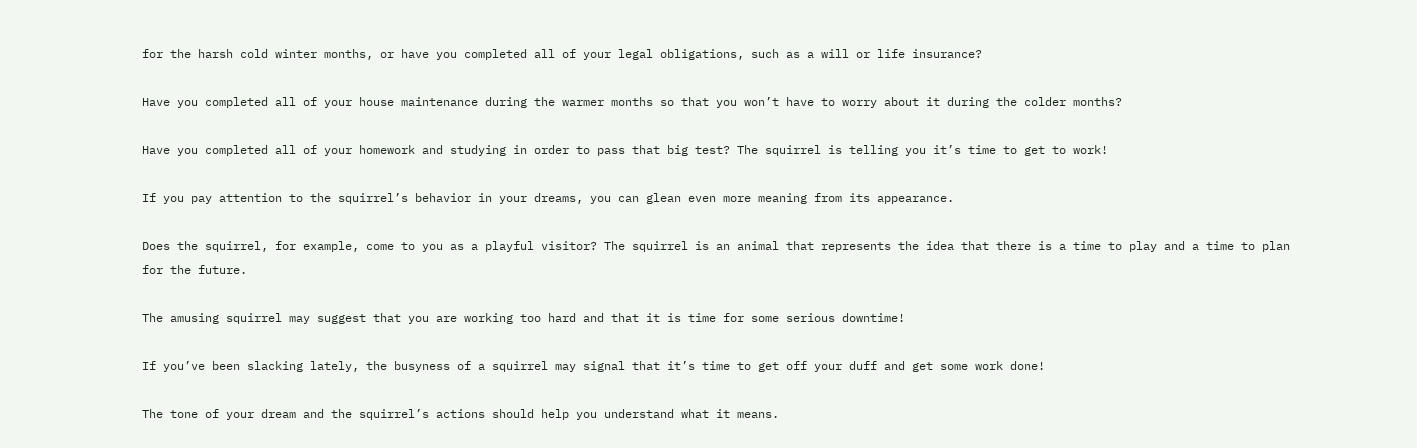for the harsh cold winter months, or have you completed all of your legal obligations, such as a will or life insurance?

Have you completed all of your house maintenance during the warmer months so that you won’t have to worry about it during the colder months?

Have you completed all of your homework and studying in order to pass that big test? The squirrel is telling you it’s time to get to work!

If you pay attention to the squirrel’s behavior in your dreams, you can glean even more meaning from its appearance.

Does the squirrel, for example, come to you as a playful visitor? The squirrel is an animal that represents the idea that there is a time to play and a time to plan for the future.

The amusing squirrel may suggest that you are working too hard and that it is time for some serious downtime!

If you’ve been slacking lately, the busyness of a squirrel may signal that it’s time to get off your duff and get some work done!

The tone of your dream and the squirrel’s actions should help you understand what it means.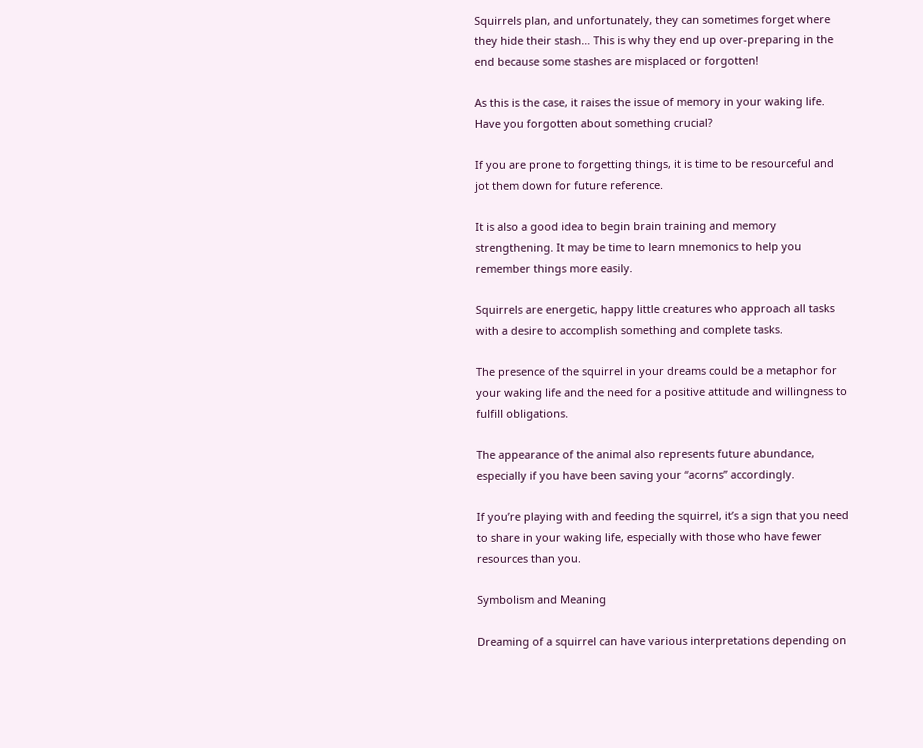Squirrels plan, and unfortunately, they can sometimes forget where they hide their stash… This is why they end up over-preparing in the end because some stashes are misplaced or forgotten!

As this is the case, it raises the issue of memory in your waking life. Have you forgotten about something crucial?

If you are prone to forgetting things, it is time to be resourceful and jot them down for future reference.

It is also a good idea to begin brain training and memory strengthening. It may be time to learn mnemonics to help you remember things more easily.

Squirrels are energetic, happy little creatures who approach all tasks with a desire to accomplish something and complete tasks.

The presence of the squirrel in your dreams could be a metaphor for your waking life and the need for a positive attitude and willingness to fulfill obligations.

The appearance of the animal also represents future abundance, especially if you have been saving your “acorns” accordingly.

If you’re playing with and feeding the squirrel, it’s a sign that you need to share in your waking life, especially with those who have fewer resources than you.

Symbolism and Meaning

Dreaming of a squirrel can have various interpretations depending on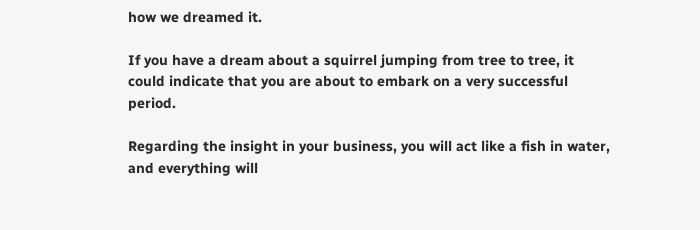how we dreamed it.

If you have a dream about a squirrel jumping from tree to tree, it could indicate that you are about to embark on a very successful period.

Regarding the insight in your business, you will act like a fish in water, and everything will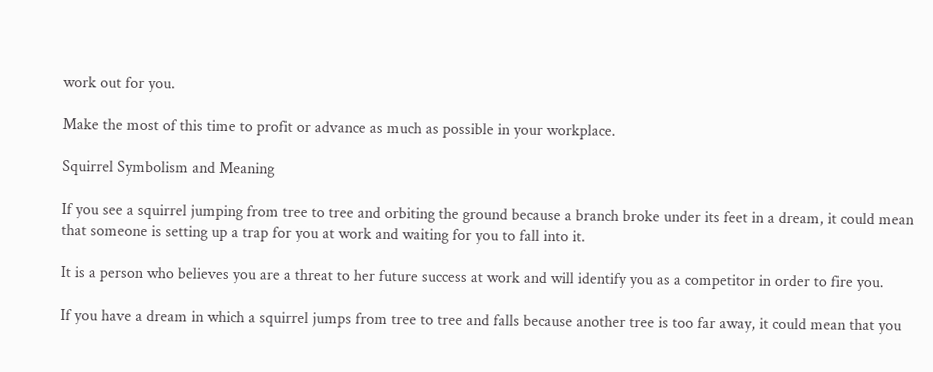work out for you.

Make the most of this time to profit or advance as much as possible in your workplace.

Squirrel Symbolism and Meaning

If you see a squirrel jumping from tree to tree and orbiting the ground because a branch broke under its feet in a dream, it could mean that someone is setting up a trap for you at work and waiting for you to fall into it.

It is a person who believes you are a threat to her future success at work and will identify you as a competitor in order to fire you.

If you have a dream in which a squirrel jumps from tree to tree and falls because another tree is too far away, it could mean that you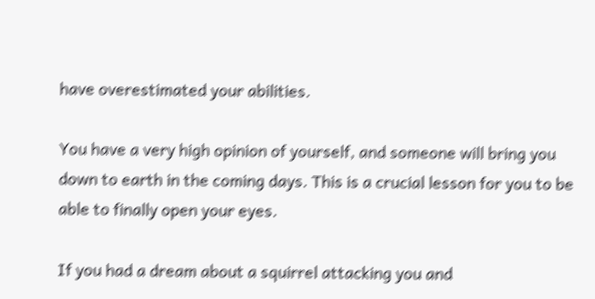have overestimated your abilities.

You have a very high opinion of yourself, and someone will bring you down to earth in the coming days. This is a crucial lesson for you to be able to finally open your eyes.

If you had a dream about a squirrel attacking you and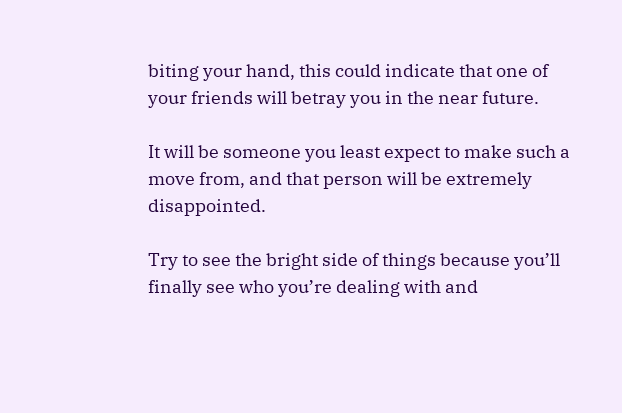biting your hand, this could indicate that one of your friends will betray you in the near future.

It will be someone you least expect to make such a move from, and that person will be extremely disappointed.

Try to see the bright side of things because you’ll finally see who you’re dealing with and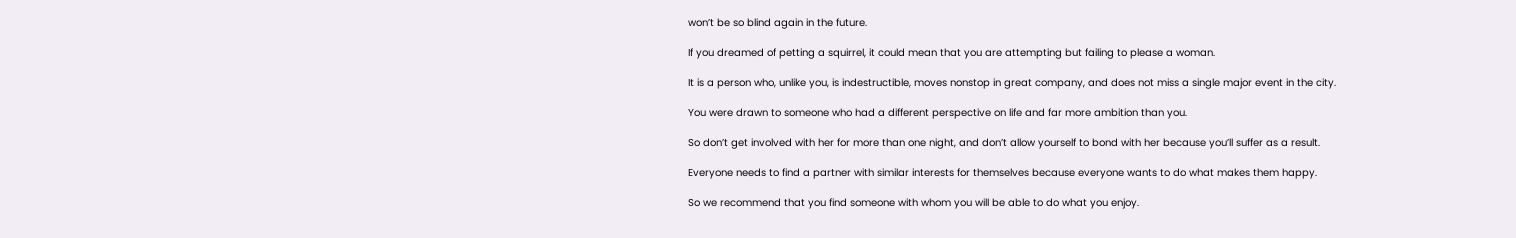won’t be so blind again in the future.

If you dreamed of petting a squirrel, it could mean that you are attempting but failing to please a woman.

It is a person who, unlike you, is indestructible, moves nonstop in great company, and does not miss a single major event in the city.

You were drawn to someone who had a different perspective on life and far more ambition than you.

So don’t get involved with her for more than one night, and don’t allow yourself to bond with her because you’ll suffer as a result.

Everyone needs to find a partner with similar interests for themselves because everyone wants to do what makes them happy.

So we recommend that you find someone with whom you will be able to do what you enjoy.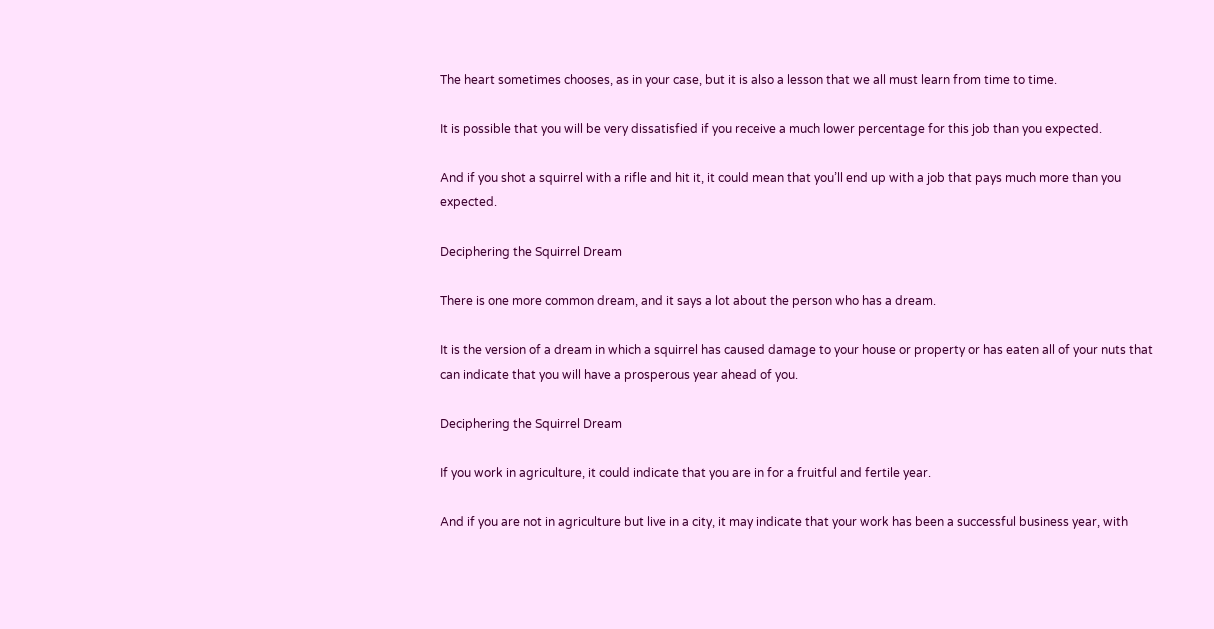The heart sometimes chooses, as in your case, but it is also a lesson that we all must learn from time to time.

It is possible that you will be very dissatisfied if you receive a much lower percentage for this job than you expected.

And if you shot a squirrel with a rifle and hit it, it could mean that you’ll end up with a job that pays much more than you expected.

Deciphering the Squirrel Dream

There is one more common dream, and it says a lot about the person who has a dream.

It is the version of a dream in which a squirrel has caused damage to your house or property or has eaten all of your nuts that can indicate that you will have a prosperous year ahead of you.

Deciphering the Squirrel Dream

If you work in agriculture, it could indicate that you are in for a fruitful and fertile year.

And if you are not in agriculture but live in a city, it may indicate that your work has been a successful business year, with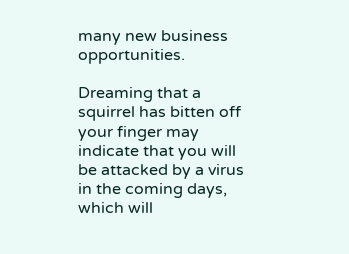many new business opportunities.

Dreaming that a squirrel has bitten off your finger may indicate that you will be attacked by a virus in the coming days, which will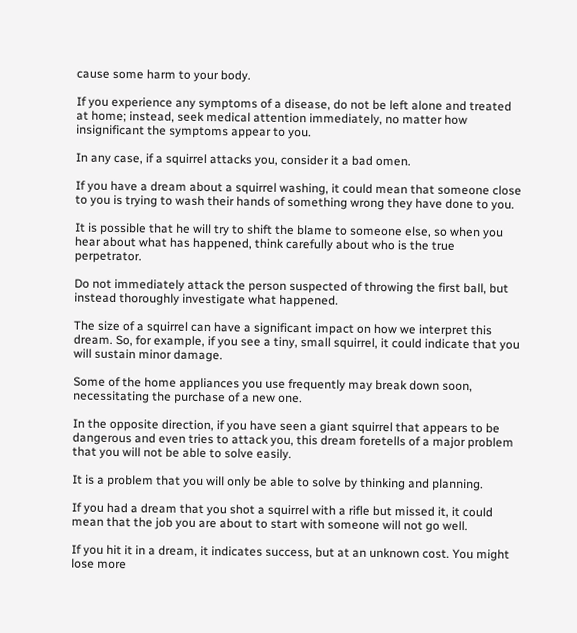cause some harm to your body.

If you experience any symptoms of a disease, do not be left alone and treated at home; instead, seek medical attention immediately, no matter how insignificant the symptoms appear to you.

In any case, if a squirrel attacks you, consider it a bad omen.

If you have a dream about a squirrel washing, it could mean that someone close to you is trying to wash their hands of something wrong they have done to you.

It is possible that he will try to shift the blame to someone else, so when you hear about what has happened, think carefully about who is the true perpetrator.

Do not immediately attack the person suspected of throwing the first ball, but instead thoroughly investigate what happened.

The size of a squirrel can have a significant impact on how we interpret this dream. So, for example, if you see a tiny, small squirrel, it could indicate that you will sustain minor damage.

Some of the home appliances you use frequently may break down soon, necessitating the purchase of a new one.

In the opposite direction, if you have seen a giant squirrel that appears to be dangerous and even tries to attack you, this dream foretells of a major problem that you will not be able to solve easily.

It is a problem that you will only be able to solve by thinking and planning.

If you had a dream that you shot a squirrel with a rifle but missed it, it could mean that the job you are about to start with someone will not go well.

If you hit it in a dream, it indicates success, but at an unknown cost. You might lose more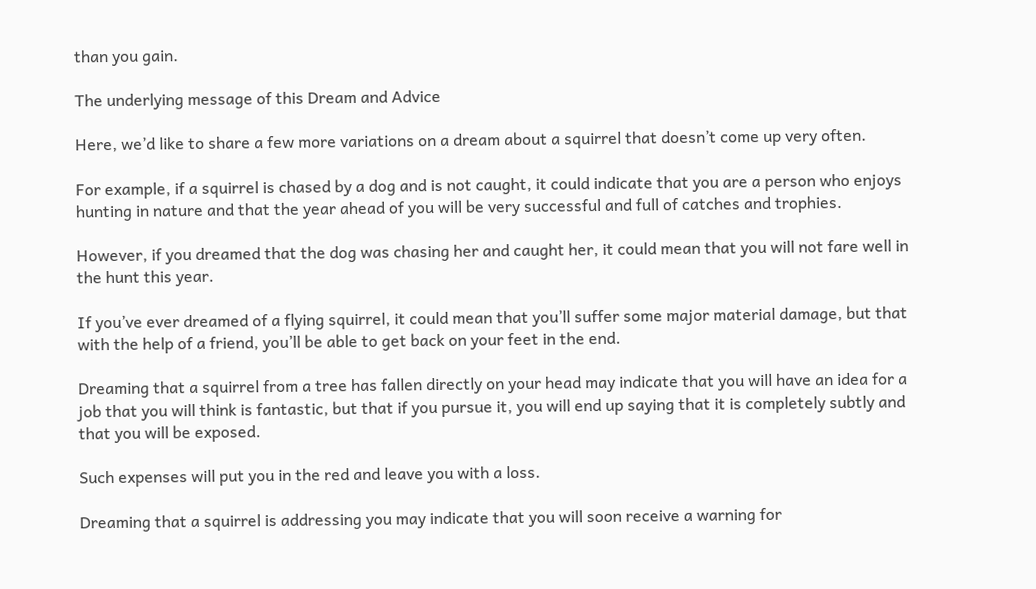than you gain.

The underlying message of this Dream and Advice

Here, we’d like to share a few more variations on a dream about a squirrel that doesn’t come up very often.

For example, if a squirrel is chased by a dog and is not caught, it could indicate that you are a person who enjoys hunting in nature and that the year ahead of you will be very successful and full of catches and trophies.

However, if you dreamed that the dog was chasing her and caught her, it could mean that you will not fare well in the hunt this year.

If you’ve ever dreamed of a flying squirrel, it could mean that you’ll suffer some major material damage, but that with the help of a friend, you’ll be able to get back on your feet in the end.

Dreaming that a squirrel from a tree has fallen directly on your head may indicate that you will have an idea for a job that you will think is fantastic, but that if you pursue it, you will end up saying that it is completely subtly and that you will be exposed.

Such expenses will put you in the red and leave you with a loss.

Dreaming that a squirrel is addressing you may indicate that you will soon receive a warning for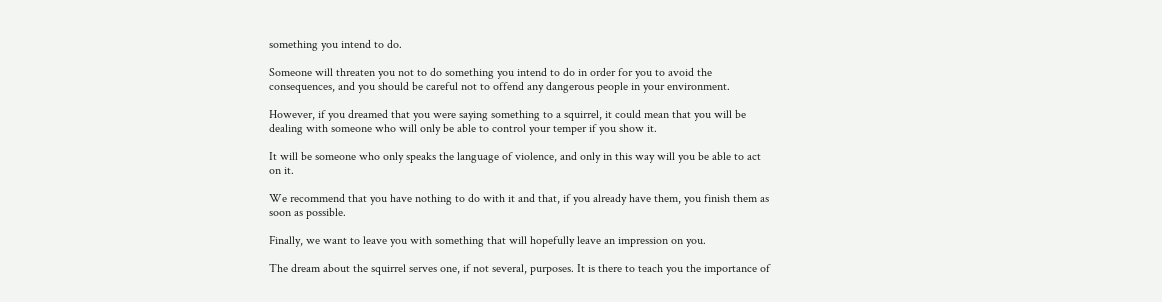something you intend to do.

Someone will threaten you not to do something you intend to do in order for you to avoid the consequences, and you should be careful not to offend any dangerous people in your environment.

However, if you dreamed that you were saying something to a squirrel, it could mean that you will be dealing with someone who will only be able to control your temper if you show it.

It will be someone who only speaks the language of violence, and only in this way will you be able to act on it.

We recommend that you have nothing to do with it and that, if you already have them, you finish them as soon as possible.

Finally, we want to leave you with something that will hopefully leave an impression on you.

The dream about the squirrel serves one, if not several, purposes. It is there to teach you the importance of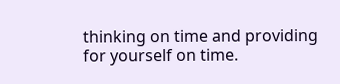thinking on time and providing for yourself on time.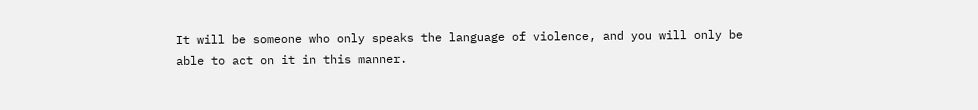It will be someone who only speaks the language of violence, and you will only be able to act on it in this manner.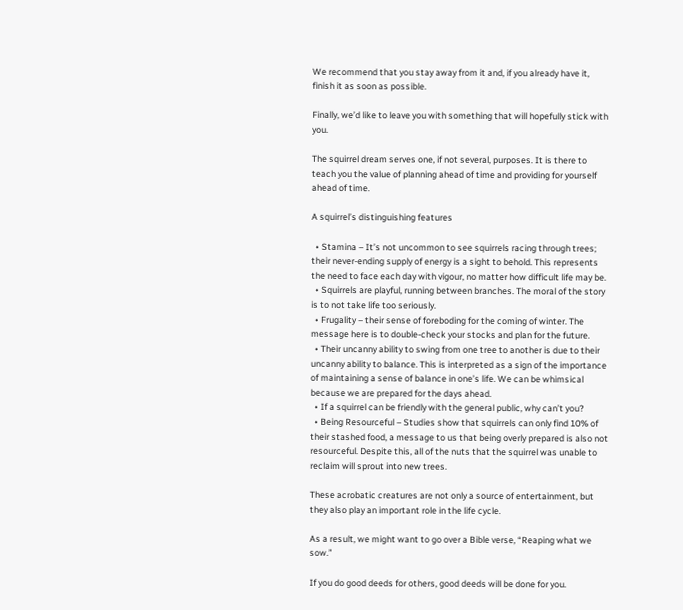We recommend that you stay away from it and, if you already have it, finish it as soon as possible.

Finally, we’d like to leave you with something that will hopefully stick with you.

The squirrel dream serves one, if not several, purposes. It is there to teach you the value of planning ahead of time and providing for yourself ahead of time.

A squirrel’s distinguishing features

  • Stamina – It’s not uncommon to see squirrels racing through trees; their never-ending supply of energy is a sight to behold. This represents the need to face each day with vigour, no matter how difficult life may be.
  • Squirrels are playful, running between branches. The moral of the story is to not take life too seriously.
  • Frugality – their sense of foreboding for the coming of winter. The message here is to double-check your stocks and plan for the future.
  • Their uncanny ability to swing from one tree to another is due to their uncanny ability to balance. This is interpreted as a sign of the importance of maintaining a sense of balance in one’s life. We can be whimsical because we are prepared for the days ahead.
  • If a squirrel can be friendly with the general public, why can’t you?
  • Being Resourceful – Studies show that squirrels can only find 10% of their stashed food, a message to us that being overly prepared is also not resourceful. Despite this, all of the nuts that the squirrel was unable to reclaim will sprout into new trees.

These acrobatic creatures are not only a source of entertainment, but they also play an important role in the life cycle.

As a result, we might want to go over a Bible verse, “Reaping what we sow.”

If you do good deeds for others, good deeds will be done for you.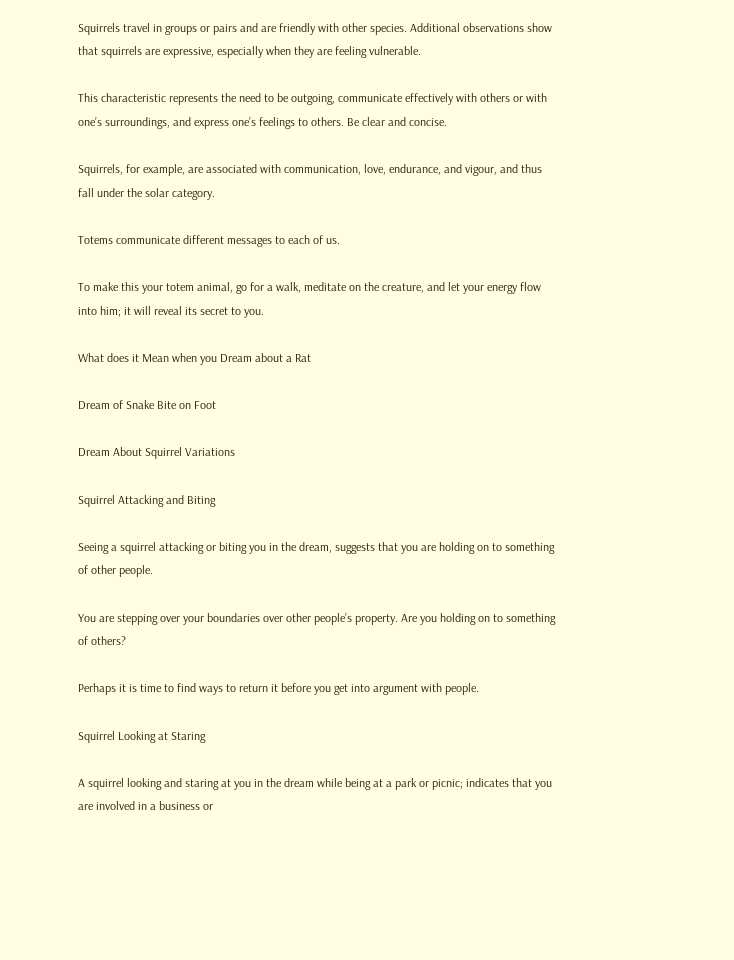Squirrels travel in groups or pairs and are friendly with other species. Additional observations show that squirrels are expressive, especially when they are feeling vulnerable.

This characteristic represents the need to be outgoing, communicate effectively with others or with one’s surroundings, and express one’s feelings to others. Be clear and concise.

Squirrels, for example, are associated with communication, love, endurance, and vigour, and thus fall under the solar category.

Totems communicate different messages to each of us.

To make this your totem animal, go for a walk, meditate on the creature, and let your energy flow into him; it will reveal its secret to you.

What does it Mean when you Dream about a Rat

Dream of Snake Bite on Foot

Dream About Squirrel Variations

Squirrel Attacking and Biting

Seeing a squirrel attacking or biting you in the dream, suggests that you are holding on to something of other people.

You are stepping over your boundaries over other people’s property. Are you holding on to something of others?

Perhaps it is time to find ways to return it before you get into argument with people.

Squirrel Looking at Staring

A squirrel looking and staring at you in the dream while being at a park or picnic; indicates that you are involved in a business or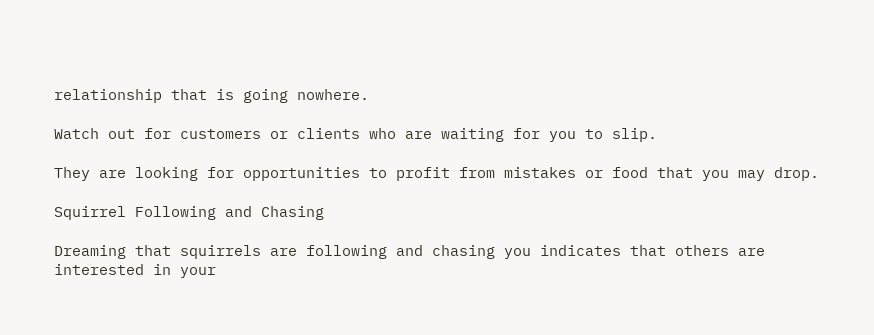relationship that is going nowhere.

Watch out for customers or clients who are waiting for you to slip.

They are looking for opportunities to profit from mistakes or food that you may drop.

Squirrel Following and Chasing

Dreaming that squirrels are following and chasing you indicates that others are interested in your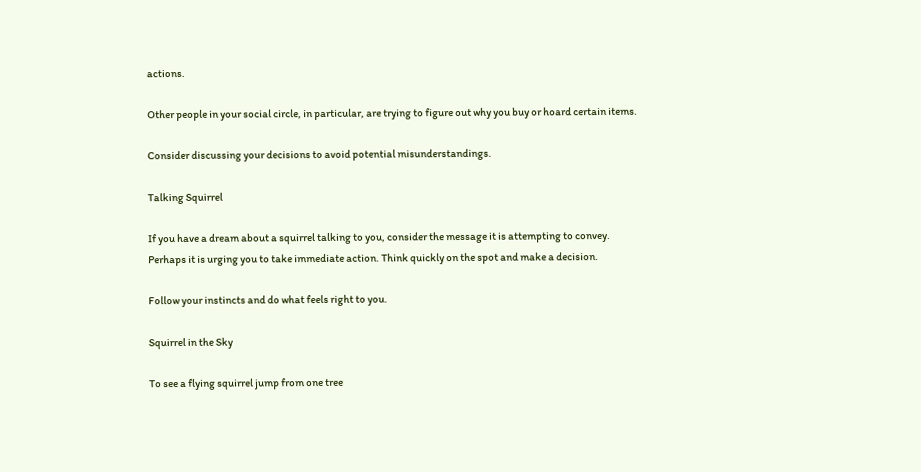actions.

Other people in your social circle, in particular, are trying to figure out why you buy or hoard certain items.

Consider discussing your decisions to avoid potential misunderstandings.

Talking Squirrel

If you have a dream about a squirrel talking to you, consider the message it is attempting to convey.
Perhaps it is urging you to take immediate action. Think quickly on the spot and make a decision.

Follow your instincts and do what feels right to you.

Squirrel in the Sky

To see a flying squirrel jump from one tree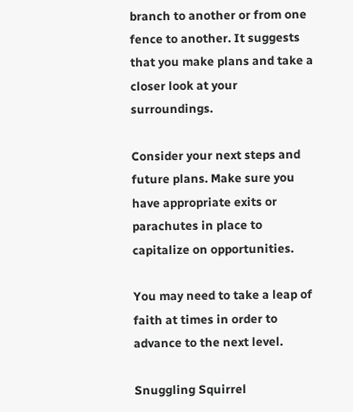branch to another or from one fence to another. It suggests that you make plans and take a closer look at your surroundings.

Consider your next steps and future plans. Make sure you have appropriate exits or parachutes in place to capitalize on opportunities.

You may need to take a leap of faith at times in order to advance to the next level.

Snuggling Squirrel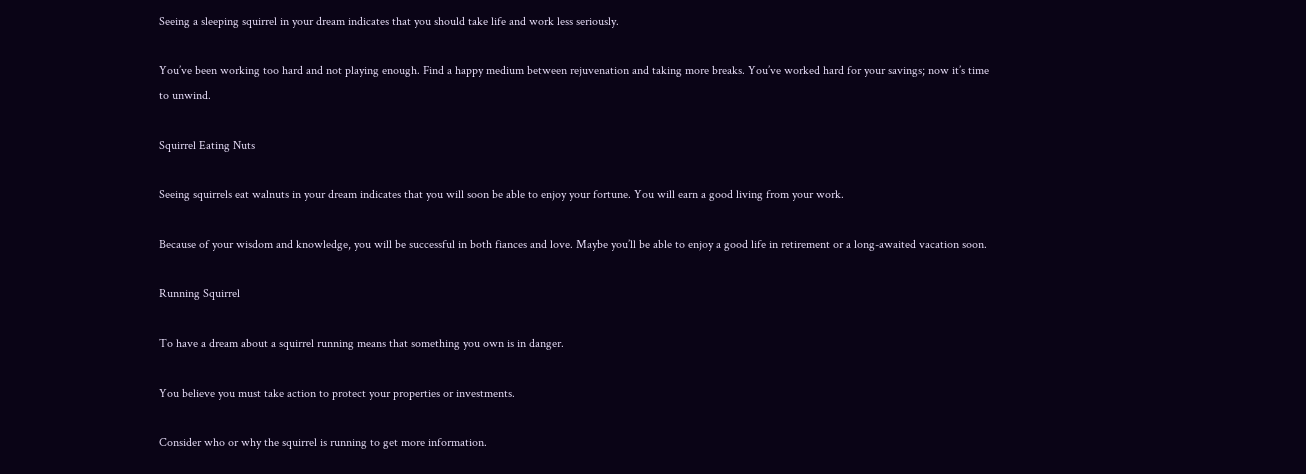Seeing a sleeping squirrel in your dream indicates that you should take life and work less seriously.

You’ve been working too hard and not playing enough. Find a happy medium between rejuvenation and taking more breaks. You’ve worked hard for your savings; now it’s time to unwind.

Squirrel Eating Nuts

Seeing squirrels eat walnuts in your dream indicates that you will soon be able to enjoy your fortune. You will earn a good living from your work.

Because of your wisdom and knowledge, you will be successful in both fiances and love. Maybe you’ll be able to enjoy a good life in retirement or a long-awaited vacation soon.

Running Squirrel

To have a dream about a squirrel running means that something you own is in danger.

You believe you must take action to protect your properties or investments.

Consider who or why the squirrel is running to get more information.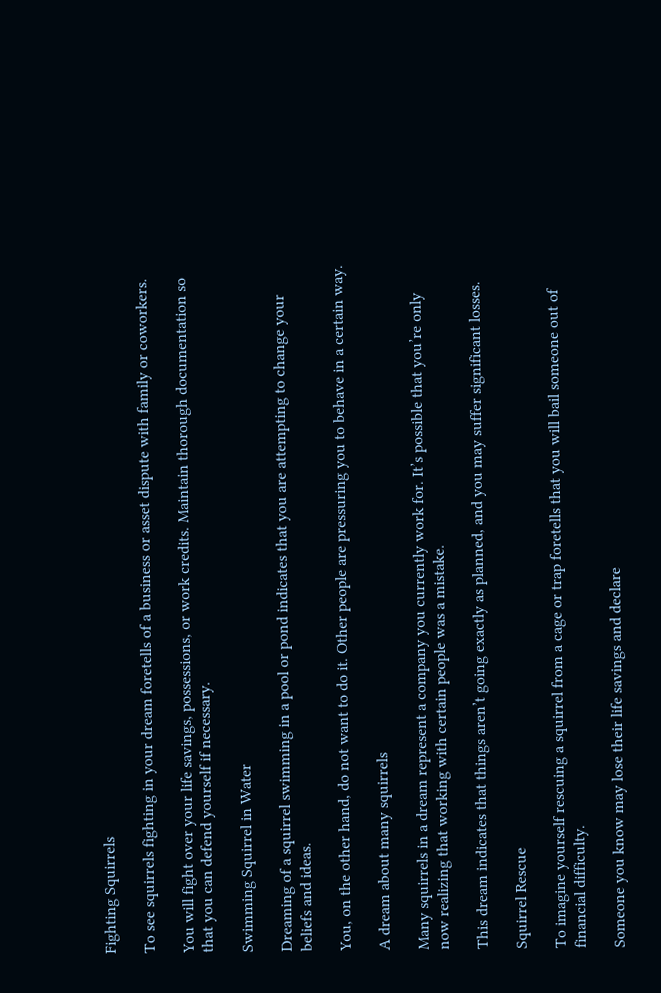Fighting Squirrels

To see squirrels fighting in your dream foretells of a business or asset dispute with family or coworkers.

You will fight over your life savings, possessions, or work credits. Maintain thorough documentation so that you can defend yourself if necessary.

Swimming Squirrel in Water

Dreaming of a squirrel swimming in a pool or pond indicates that you are attempting to change your beliefs and ideas.

You, on the other hand, do not want to do it. Other people are pressuring you to behave in a certain way.

A dream about many squirrels

Many squirrels in a dream represent a company you currently work for. It’s possible that you’re only now realizing that working with certain people was a mistake.

This dream indicates that things aren’t going exactly as planned, and you may suffer significant losses.

Squirrel Rescue

To imagine yourself rescuing a squirrel from a cage or trap foretells that you will bail someone out of financial difficulty.

Someone you know may lose their life savings and declare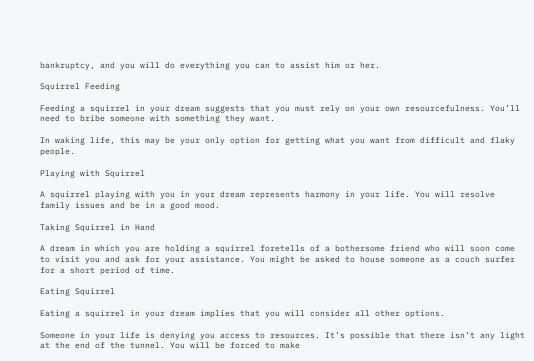bankruptcy, and you will do everything you can to assist him or her.

Squirrel Feeding

Feeding a squirrel in your dream suggests that you must rely on your own resourcefulness. You’ll need to bribe someone with something they want.

In waking life, this may be your only option for getting what you want from difficult and flaky people.

Playing with Squirrel

A squirrel playing with you in your dream represents harmony in your life. You will resolve family issues and be in a good mood.

Taking Squirrel in Hand

A dream in which you are holding a squirrel foretells of a bothersome friend who will soon come to visit you and ask for your assistance. You might be asked to house someone as a couch surfer for a short period of time.

Eating Squirrel

Eating a squirrel in your dream implies that you will consider all other options.

Someone in your life is denying you access to resources. It’s possible that there isn’t any light at the end of the tunnel. You will be forced to make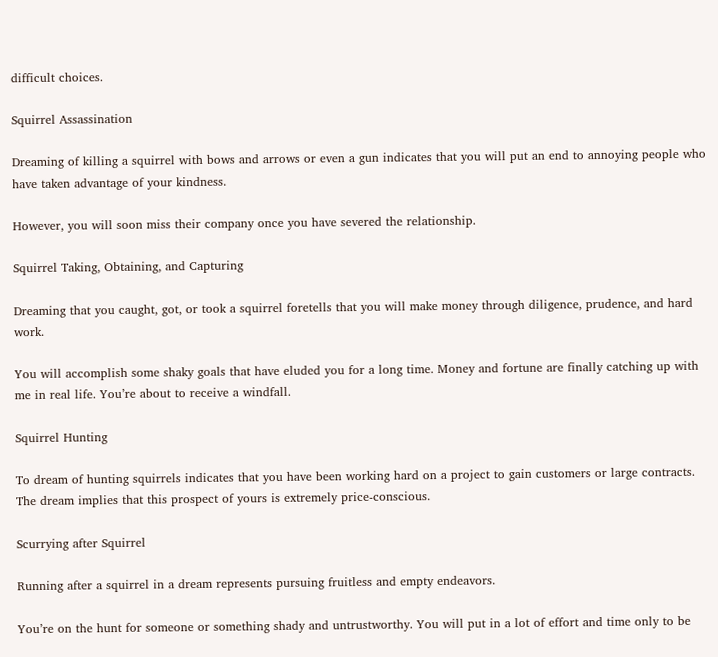difficult choices.

Squirrel Assassination

Dreaming of killing a squirrel with bows and arrows or even a gun indicates that you will put an end to annoying people who have taken advantage of your kindness.

However, you will soon miss their company once you have severed the relationship.

Squirrel Taking, Obtaining, and Capturing

Dreaming that you caught, got, or took a squirrel foretells that you will make money through diligence, prudence, and hard work.

You will accomplish some shaky goals that have eluded you for a long time. Money and fortune are finally catching up with me in real life. You’re about to receive a windfall.

Squirrel Hunting

To dream of hunting squirrels indicates that you have been working hard on a project to gain customers or large contracts. The dream implies that this prospect of yours is extremely price-conscious.

Scurrying after Squirrel

Running after a squirrel in a dream represents pursuing fruitless and empty endeavors.

You’re on the hunt for someone or something shady and untrustworthy. You will put in a lot of effort and time only to be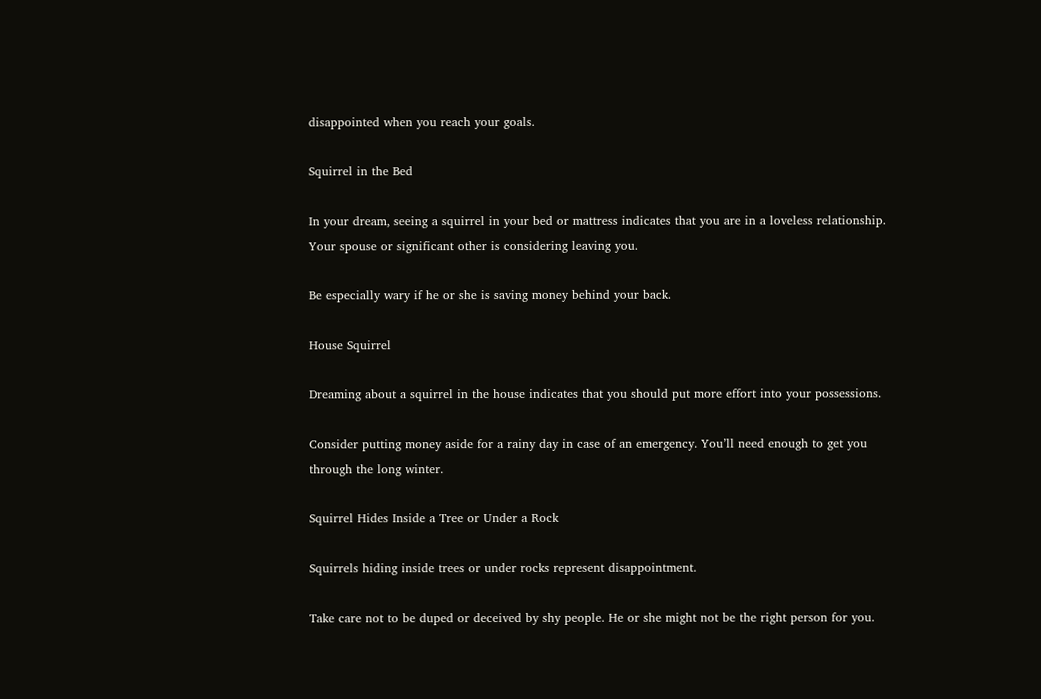disappointed when you reach your goals.

Squirrel in the Bed

In your dream, seeing a squirrel in your bed or mattress indicates that you are in a loveless relationship. Your spouse or significant other is considering leaving you.

Be especially wary if he or she is saving money behind your back.

House Squirrel

Dreaming about a squirrel in the house indicates that you should put more effort into your possessions.

Consider putting money aside for a rainy day in case of an emergency. You’ll need enough to get you through the long winter.

Squirrel Hides Inside a Tree or Under a Rock

Squirrels hiding inside trees or under rocks represent disappointment.

Take care not to be duped or deceived by shy people. He or she might not be the right person for you.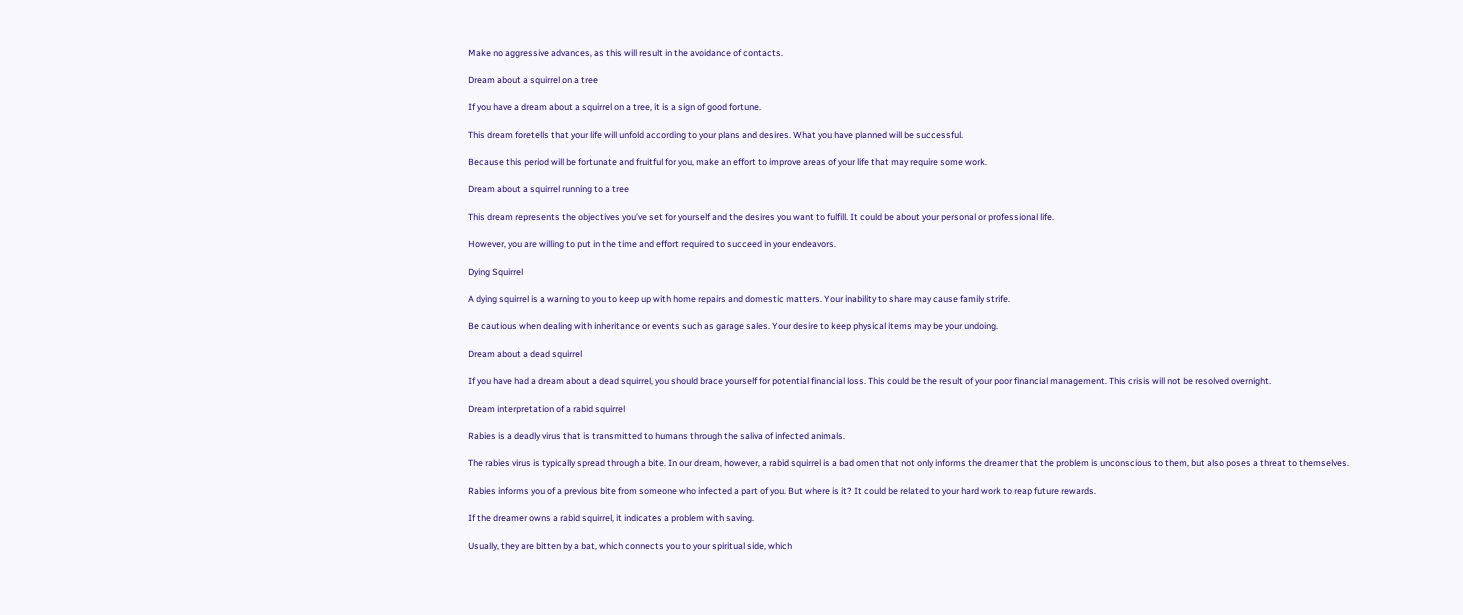Make no aggressive advances, as this will result in the avoidance of contacts.

Dream about a squirrel on a tree

If you have a dream about a squirrel on a tree, it is a sign of good fortune.

This dream foretells that your life will unfold according to your plans and desires. What you have planned will be successful.

Because this period will be fortunate and fruitful for you, make an effort to improve areas of your life that may require some work.

Dream about a squirrel running to a tree

This dream represents the objectives you’ve set for yourself and the desires you want to fulfill. It could be about your personal or professional life.

However, you are willing to put in the time and effort required to succeed in your endeavors.

Dying Squirrel

A dying squirrel is a warning to you to keep up with home repairs and domestic matters. Your inability to share may cause family strife.

Be cautious when dealing with inheritance or events such as garage sales. Your desire to keep physical items may be your undoing.

Dream about a dead squirrel

If you have had a dream about a dead squirrel, you should brace yourself for potential financial loss. This could be the result of your poor financial management. This crisis will not be resolved overnight.

Dream interpretation of a rabid squirrel

Rabies is a deadly virus that is transmitted to humans through the saliva of infected animals.

The rabies virus is typically spread through a bite. In our dream, however, a rabid squirrel is a bad omen that not only informs the dreamer that the problem is unconscious to them, but also poses a threat to themselves.

Rabies informs you of a previous bite from someone who infected a part of you. But where is it? It could be related to your hard work to reap future rewards.

If the dreamer owns a rabid squirrel, it indicates a problem with saving.

Usually, they are bitten by a bat, which connects you to your spiritual side, which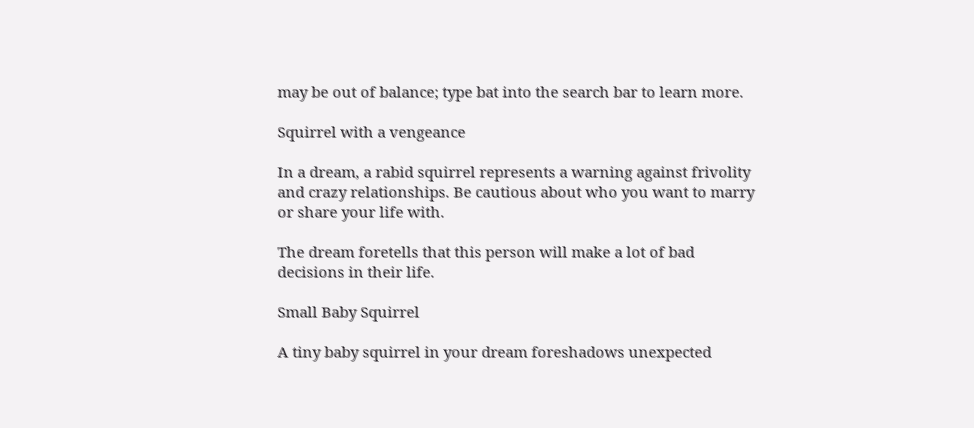may be out of balance; type bat into the search bar to learn more.

Squirrel with a vengeance

In a dream, a rabid squirrel represents a warning against frivolity and crazy relationships. Be cautious about who you want to marry or share your life with.

The dream foretells that this person will make a lot of bad decisions in their life.

Small Baby Squirrel

A tiny baby squirrel in your dream foreshadows unexpected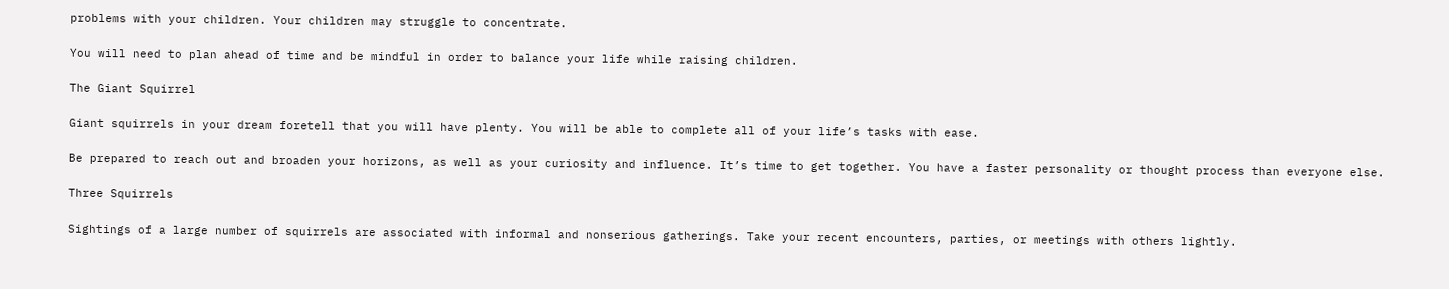problems with your children. Your children may struggle to concentrate.

You will need to plan ahead of time and be mindful in order to balance your life while raising children.

The Giant Squirrel

Giant squirrels in your dream foretell that you will have plenty. You will be able to complete all of your life’s tasks with ease.

Be prepared to reach out and broaden your horizons, as well as your curiosity and influence. It’s time to get together. You have a faster personality or thought process than everyone else.

Three Squirrels

Sightings of a large number of squirrels are associated with informal and nonserious gatherings. Take your recent encounters, parties, or meetings with others lightly.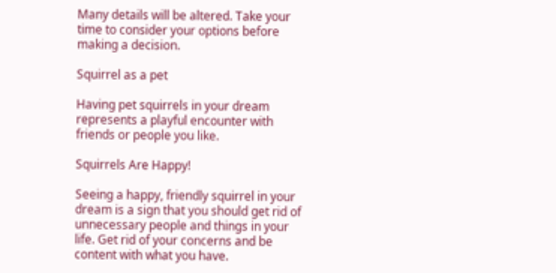Many details will be altered. Take your time to consider your options before making a decision.

Squirrel as a pet

Having pet squirrels in your dream represents a playful encounter with friends or people you like.

Squirrels Are Happy!

Seeing a happy, friendly squirrel in your dream is a sign that you should get rid of unnecessary people and things in your life. Get rid of your concerns and be content with what you have.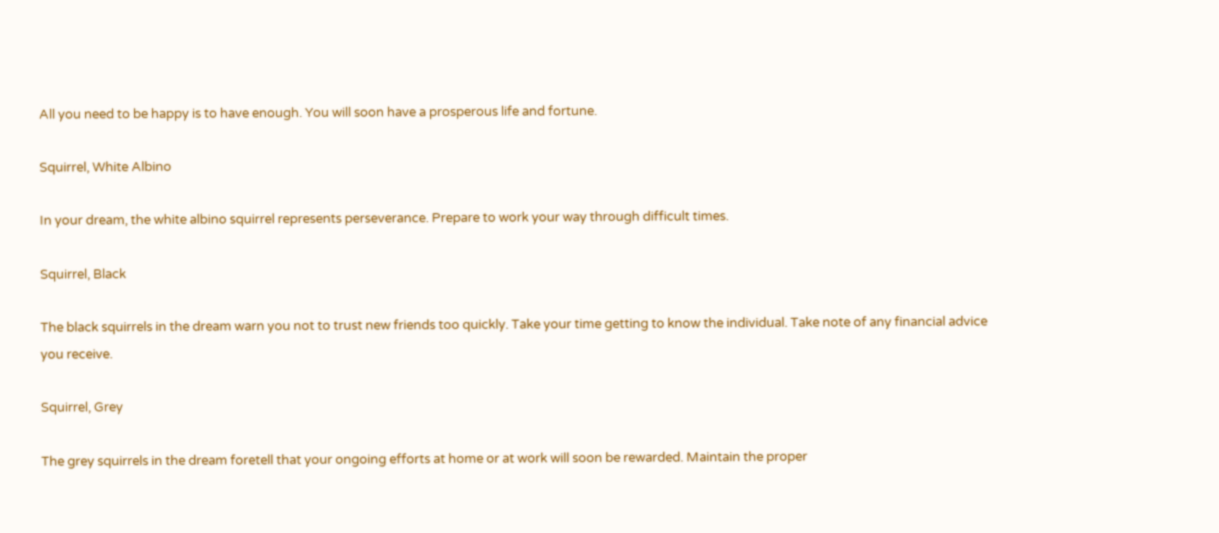All you need to be happy is to have enough. You will soon have a prosperous life and fortune.

Squirrel, White Albino

In your dream, the white albino squirrel represents perseverance. Prepare to work your way through difficult times.

Squirrel, Black

The black squirrels in the dream warn you not to trust new friends too quickly. Take your time getting to know the individual. Take note of any financial advice you receive.

Squirrel, Grey

The grey squirrels in the dream foretell that your ongoing efforts at home or at work will soon be rewarded. Maintain the proper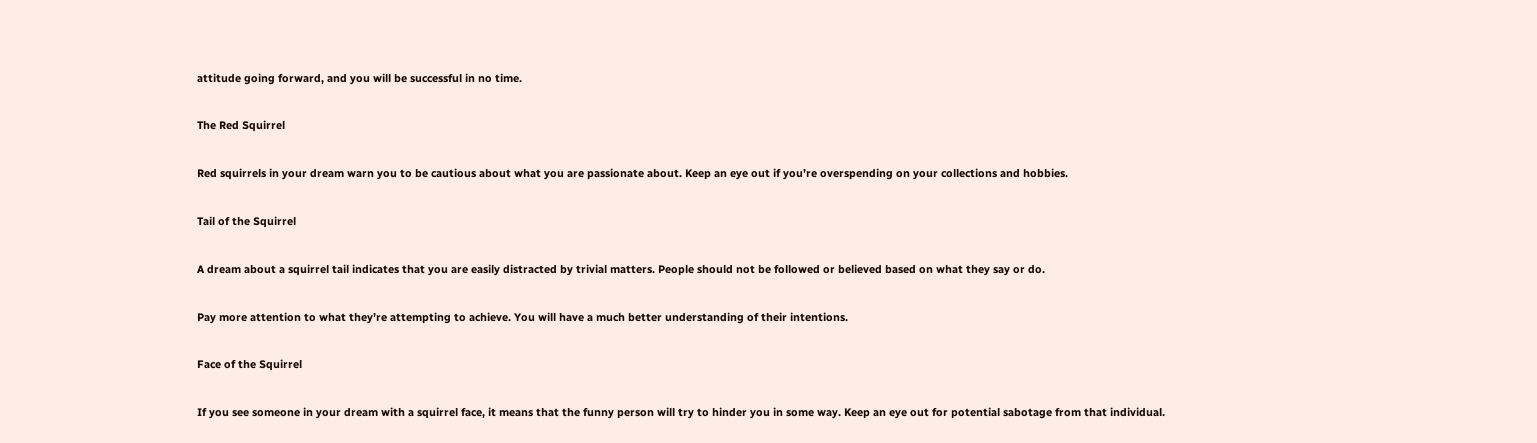attitude going forward, and you will be successful in no time.

The Red Squirrel

Red squirrels in your dream warn you to be cautious about what you are passionate about. Keep an eye out if you’re overspending on your collections and hobbies.

Tail of the Squirrel

A dream about a squirrel tail indicates that you are easily distracted by trivial matters. People should not be followed or believed based on what they say or do.

Pay more attention to what they’re attempting to achieve. You will have a much better understanding of their intentions.

Face of the Squirrel

If you see someone in your dream with a squirrel face, it means that the funny person will try to hinder you in some way. Keep an eye out for potential sabotage from that individual.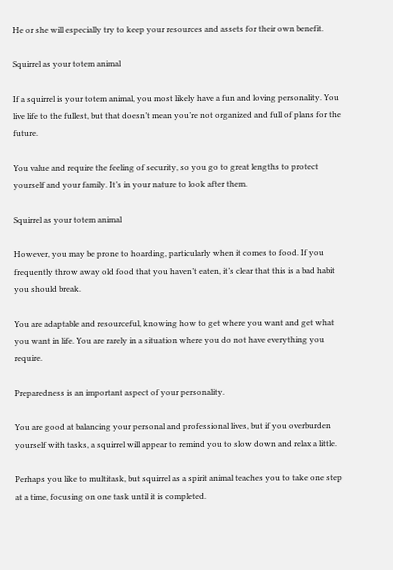He or she will especially try to keep your resources and assets for their own benefit.

Squirrel as your totem animal

If a squirrel is your totem animal, you most likely have a fun and loving personality. You live life to the fullest, but that doesn’t mean you’re not organized and full of plans for the future.

You value and require the feeling of security, so you go to great lengths to protect yourself and your family. It’s in your nature to look after them.

Squirrel as your totem animal

However, you may be prone to hoarding, particularly when it comes to food. If you frequently throw away old food that you haven’t eaten, it’s clear that this is a bad habit you should break.

You are adaptable and resourceful, knowing how to get where you want and get what you want in life. You are rarely in a situation where you do not have everything you require.

Preparedness is an important aspect of your personality.

You are good at balancing your personal and professional lives, but if you overburden yourself with tasks, a squirrel will appear to remind you to slow down and relax a little.

Perhaps you like to multitask, but squirrel as a spirit animal teaches you to take one step at a time, focusing on one task until it is completed.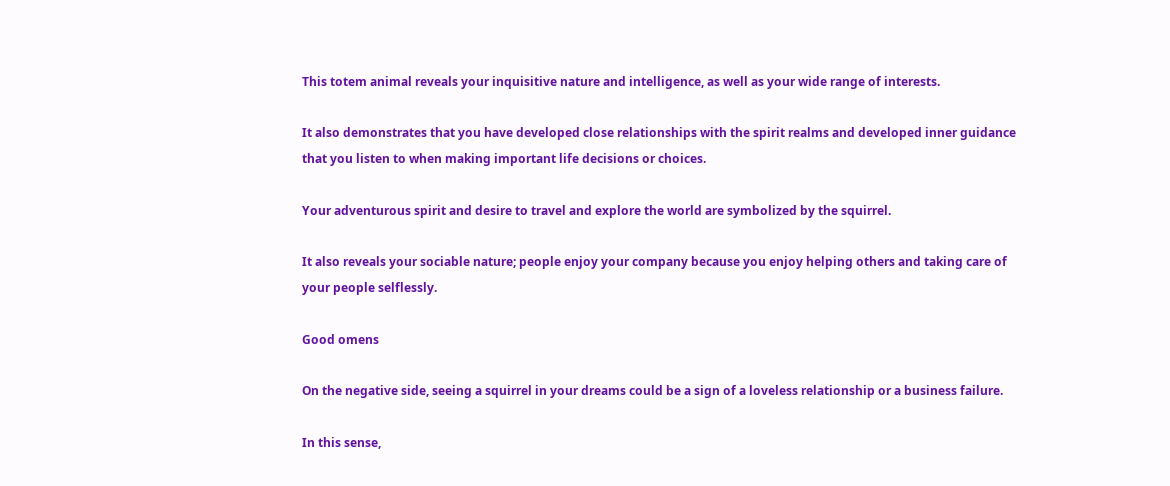This totem animal reveals your inquisitive nature and intelligence, as well as your wide range of interests.

It also demonstrates that you have developed close relationships with the spirit realms and developed inner guidance that you listen to when making important life decisions or choices.

Your adventurous spirit and desire to travel and explore the world are symbolized by the squirrel.

It also reveals your sociable nature; people enjoy your company because you enjoy helping others and taking care of your people selflessly.

Good omens

On the negative side, seeing a squirrel in your dreams could be a sign of a loveless relationship or a business failure.

In this sense,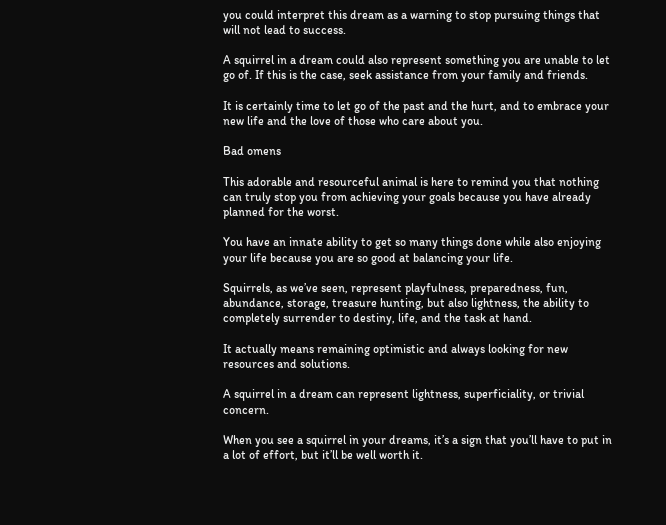you could interpret this dream as a warning to stop pursuing things that will not lead to success.

A squirrel in a dream could also represent something you are unable to let go of. If this is the case, seek assistance from your family and friends.

It is certainly time to let go of the past and the hurt, and to embrace your new life and the love of those who care about you.

Bad omens

This adorable and resourceful animal is here to remind you that nothing can truly stop you from achieving your goals because you have already planned for the worst.

You have an innate ability to get so many things done while also enjoying your life because you are so good at balancing your life.

Squirrels, as we’ve seen, represent playfulness, preparedness, fun, abundance, storage, treasure hunting, but also lightness, the ability to completely surrender to destiny, life, and the task at hand.

It actually means remaining optimistic and always looking for new resources and solutions.

A squirrel in a dream can represent lightness, superficiality, or trivial concern.

When you see a squirrel in your dreams, it’s a sign that you’ll have to put in a lot of effort, but it’ll be well worth it.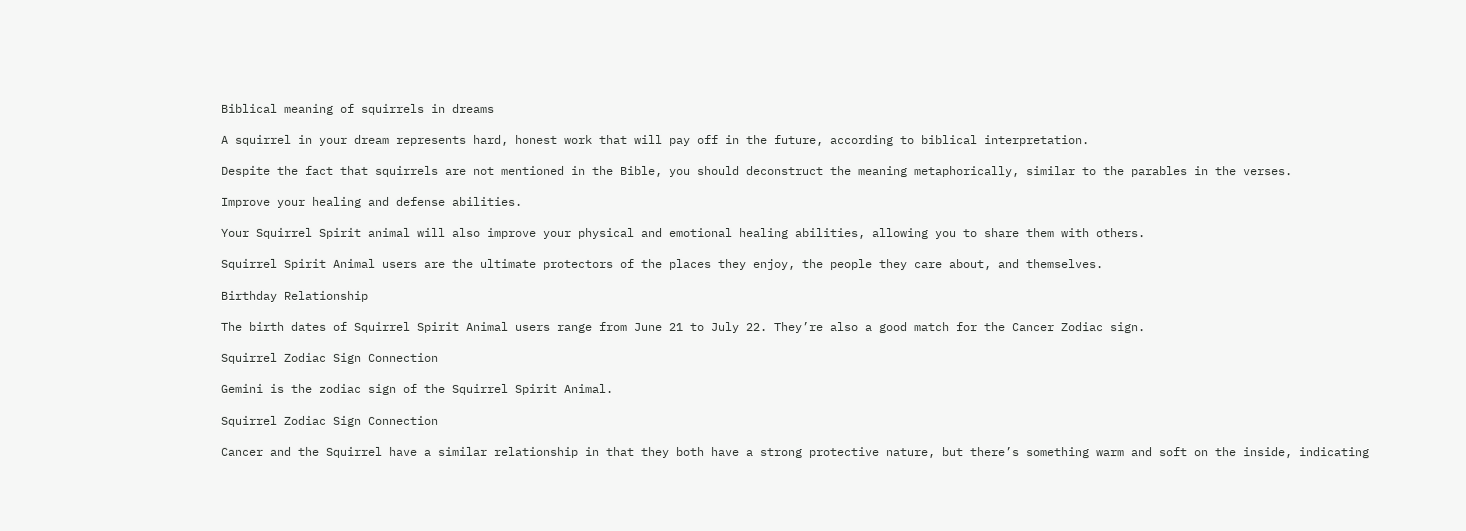Biblical meaning of squirrels in dreams

A squirrel in your dream represents hard, honest work that will pay off in the future, according to biblical interpretation.

Despite the fact that squirrels are not mentioned in the Bible, you should deconstruct the meaning metaphorically, similar to the parables in the verses.

Improve your healing and defense abilities.

Your Squirrel Spirit animal will also improve your physical and emotional healing abilities, allowing you to share them with others.

Squirrel Spirit Animal users are the ultimate protectors of the places they enjoy, the people they care about, and themselves.

Birthday Relationship

The birth dates of Squirrel Spirit Animal users range from June 21 to July 22. They’re also a good match for the Cancer Zodiac sign.

Squirrel Zodiac Sign Connection

Gemini is the zodiac sign of the Squirrel Spirit Animal.

Squirrel Zodiac Sign Connection

Cancer and the Squirrel have a similar relationship in that they both have a strong protective nature, but there’s something warm and soft on the inside, indicating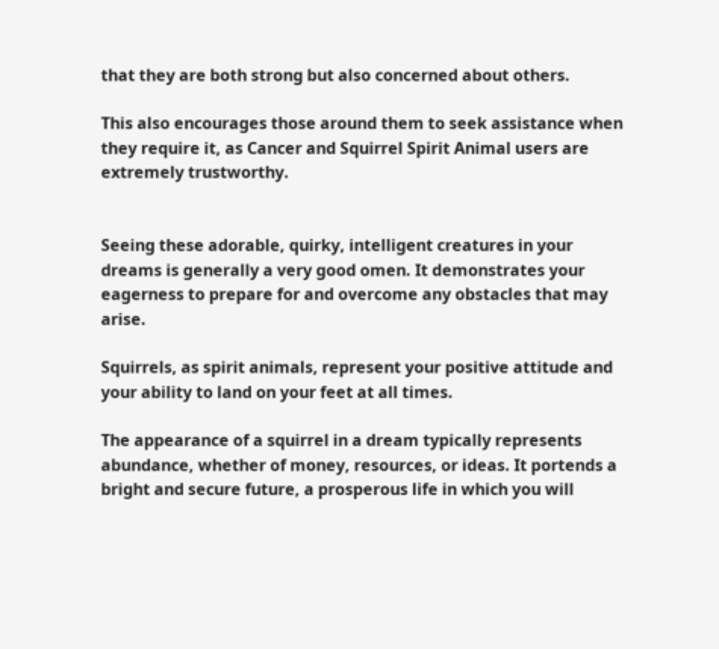that they are both strong but also concerned about others.

This also encourages those around them to seek assistance when they require it, as Cancer and Squirrel Spirit Animal users are extremely trustworthy.


Seeing these adorable, quirky, intelligent creatures in your dreams is generally a very good omen. It demonstrates your eagerness to prepare for and overcome any obstacles that may arise.

Squirrels, as spirit animals, represent your positive attitude and your ability to land on your feet at all times.

The appearance of a squirrel in a dream typically represents abundance, whether of money, resources, or ideas. It portends a bright and secure future, a prosperous life in which you will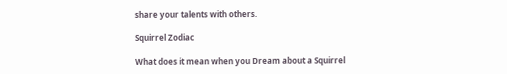share your talents with others.

Squirrel Zodiac

What does it mean when you Dream about a Squirrel